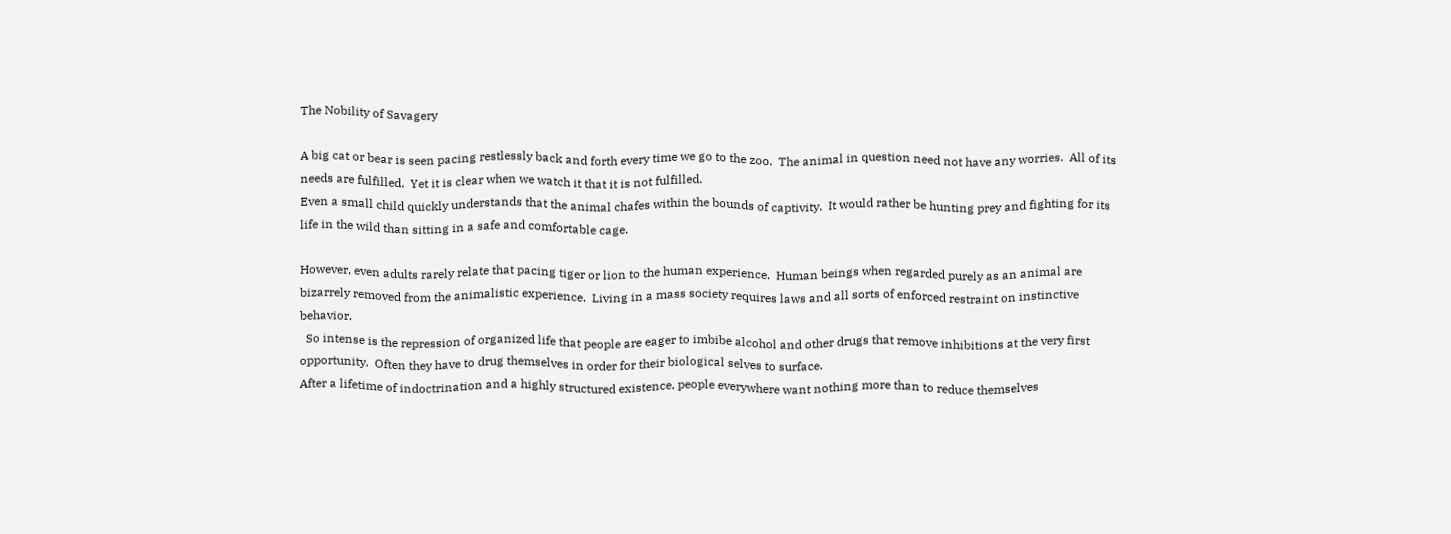The Nobility of Savagery

A big cat or bear is seen pacing restlessly back and forth every time we go to the zoo.  The animal in question need not have any worries.  All of its needs are fulfilled.  Yet it is clear when we watch it that it is not fulfilled.
Even a small child quickly understands that the animal chafes within the bounds of captivity.  It would rather be hunting prey and fighting for its life in the wild than sitting in a safe and comfortable cage.

However, even adults rarely relate that pacing tiger or lion to the human experience.  Human beings when regarded purely as an animal are bizarrely removed from the animalistic experience.  Living in a mass society requires laws and all sorts of enforced restraint on instinctive behavior.
  So intense is the repression of organized life that people are eager to imbibe alcohol and other drugs that remove inhibitions at the very first opportunity.  Often they have to drug themselves in order for their biological selves to surface.
After a lifetime of indoctrination and a highly structured existence, people everywhere want nothing more than to reduce themselves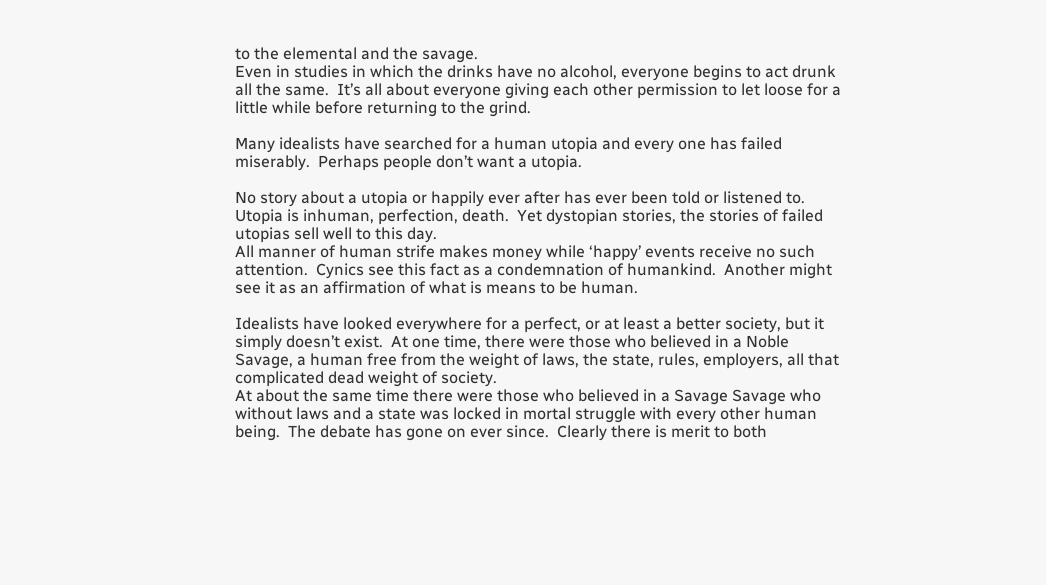to the elemental and the savage.
Even in studies in which the drinks have no alcohol, everyone begins to act drunk all the same.  It’s all about everyone giving each other permission to let loose for a little while before returning to the grind.

Many idealists have searched for a human utopia and every one has failed miserably.  Perhaps people don’t want a utopia.

No story about a utopia or happily ever after has ever been told or listened to.  Utopia is inhuman, perfection, death.  Yet dystopian stories, the stories of failed utopias sell well to this day.
All manner of human strife makes money while ‘happy’ events receive no such attention.  Cynics see this fact as a condemnation of humankind.  Another might see it as an affirmation of what is means to be human.

Idealists have looked everywhere for a perfect, or at least a better society, but it simply doesn’t exist.  At one time, there were those who believed in a Noble Savage, a human free from the weight of laws, the state, rules, employers, all that complicated dead weight of society.
At about the same time there were those who believed in a Savage Savage who without laws and a state was locked in mortal struggle with every other human being.  The debate has gone on ever since.  Clearly there is merit to both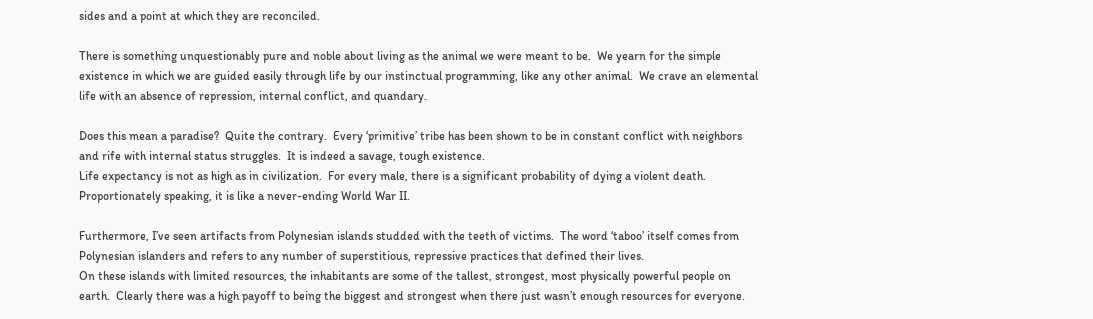sides and a point at which they are reconciled.

There is something unquestionably pure and noble about living as the animal we were meant to be.  We yearn for the simple existence in which we are guided easily through life by our instinctual programming, like any other animal.  We crave an elemental life with an absence of repression, internal conflict, and quandary.

Does this mean a paradise?  Quite the contrary.  Every ‘primitive’ tribe has been shown to be in constant conflict with neighbors and rife with internal status struggles.  It is indeed a savage, tough existence.
Life expectancy is not as high as in civilization.  For every male, there is a significant probability of dying a violent death.  Proportionately speaking, it is like a never-ending World War II.

Furthermore, I’ve seen artifacts from Polynesian islands studded with the teeth of victims.  The word ‘taboo’ itself comes from Polynesian islanders and refers to any number of superstitious, repressive practices that defined their lives.
On these islands with limited resources, the inhabitants are some of the tallest, strongest, most physically powerful people on earth.  Clearly there was a high payoff to being the biggest and strongest when there just wasn’t enough resources for everyone.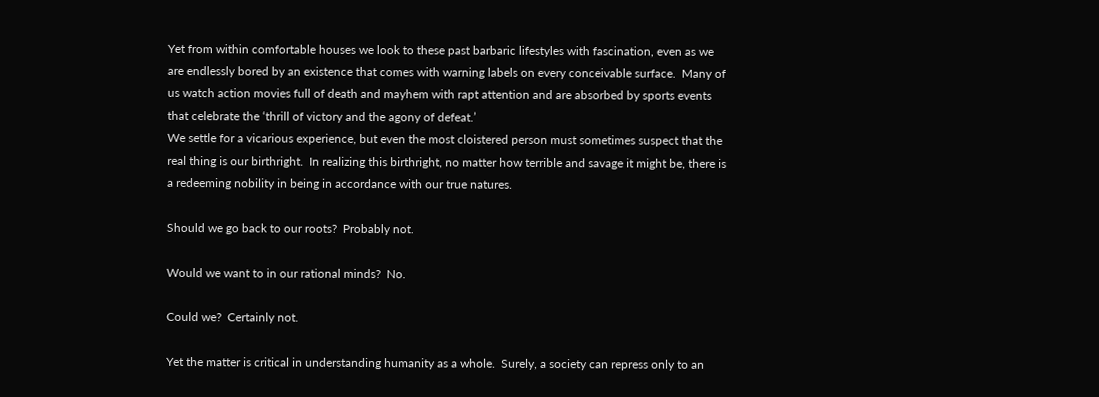Yet from within comfortable houses we look to these past barbaric lifestyles with fascination, even as we are endlessly bored by an existence that comes with warning labels on every conceivable surface.  Many of us watch action movies full of death and mayhem with rapt attention and are absorbed by sports events that celebrate the ‘thrill of victory and the agony of defeat.’
We settle for a vicarious experience, but even the most cloistered person must sometimes suspect that the real thing is our birthright.  In realizing this birthright, no matter how terrible and savage it might be, there is a redeeming nobility in being in accordance with our true natures.

Should we go back to our roots?  Probably not.

Would we want to in our rational minds?  No.

Could we?  Certainly not.

Yet the matter is critical in understanding humanity as a whole.  Surely, a society can repress only to an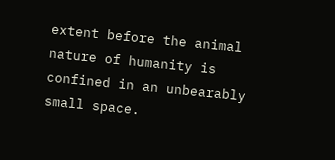extent before the animal nature of humanity is confined in an unbearably small space.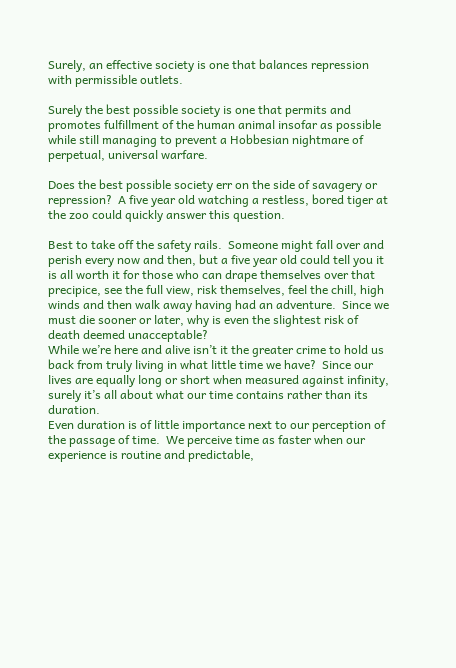Surely, an effective society is one that balances repression with permissible outlets.

Surely the best possible society is one that permits and promotes fulfillment of the human animal insofar as possible while still managing to prevent a Hobbesian nightmare of perpetual, universal warfare.

Does the best possible society err on the side of savagery or repression?  A five year old watching a restless, bored tiger at the zoo could quickly answer this question.

Best to take off the safety rails.  Someone might fall over and perish every now and then, but a five year old could tell you it is all worth it for those who can drape themselves over that precipice, see the full view, risk themselves, feel the chill, high winds and then walk away having had an adventure.  Since we must die sooner or later, why is even the slightest risk of death deemed unacceptable?
While we’re here and alive isn’t it the greater crime to hold us back from truly living in what little time we have?  Since our lives are equally long or short when measured against infinity, surely it’s all about what our time contains rather than its duration.
Even duration is of little importance next to our perception of the passage of time.  We perceive time as faster when our experience is routine and predictable,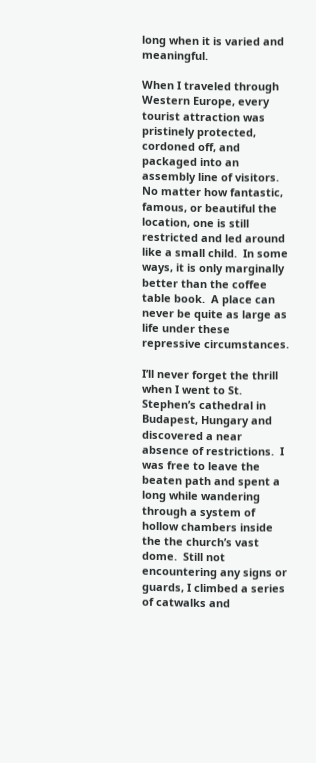long when it is varied and meaningful.

When I traveled through Western Europe, every tourist attraction was pristinely protected, cordoned off, and packaged into an assembly line of visitors.  No matter how fantastic, famous, or beautiful the location, one is still restricted and led around like a small child.  In some ways, it is only marginally better than the coffee table book.  A place can never be quite as large as life under these repressive circumstances.

I’ll never forget the thrill when I went to St. Stephen’s cathedral in Budapest, Hungary and discovered a near absence of restrictions.  I was free to leave the beaten path and spent a long while wandering through a system of hollow chambers inside the the church’s vast dome.  Still not encountering any signs or guards, I climbed a series of catwalks and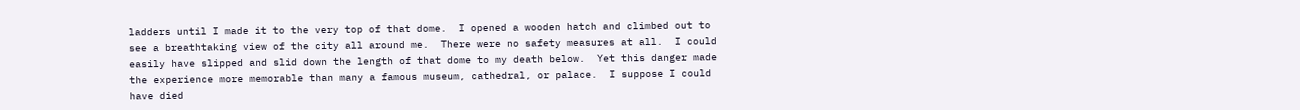ladders until I made it to the very top of that dome.  I opened a wooden hatch and climbed out to see a breathtaking view of the city all around me.  There were no safety measures at all.  I could easily have slipped and slid down the length of that dome to my death below.  Yet this danger made the experience more memorable than many a famous museum, cathedral, or palace.  I suppose I could have died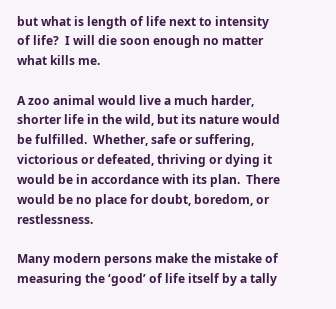but what is length of life next to intensity of life?  I will die soon enough no matter what kills me.

A zoo animal would live a much harder, shorter life in the wild, but its nature would be fulfilled.  Whether, safe or suffering, victorious or defeated, thriving or dying it would be in accordance with its plan.  There would be no place for doubt, boredom, or restlessness.

Many modern persons make the mistake of measuring the ‘good’ of life itself by a tally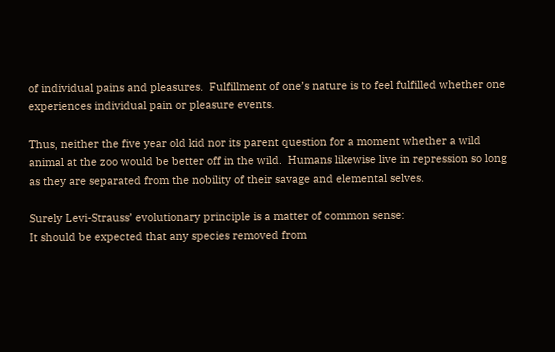of individual pains and pleasures.  Fulfillment of one’s nature is to feel fulfilled whether one experiences individual pain or pleasure events.

Thus, neither the five year old kid nor its parent question for a moment whether a wild animal at the zoo would be better off in the wild.  Humans likewise live in repression so long as they are separated from the nobility of their savage and elemental selves.

Surely Levi-Strauss’ evolutionary principle is a matter of common sense:
It should be expected that any species removed from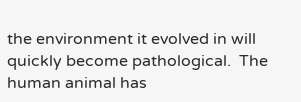the environment it evolved in will quickly become pathological.  The human animal has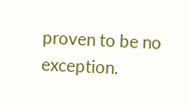proven to be no exception.